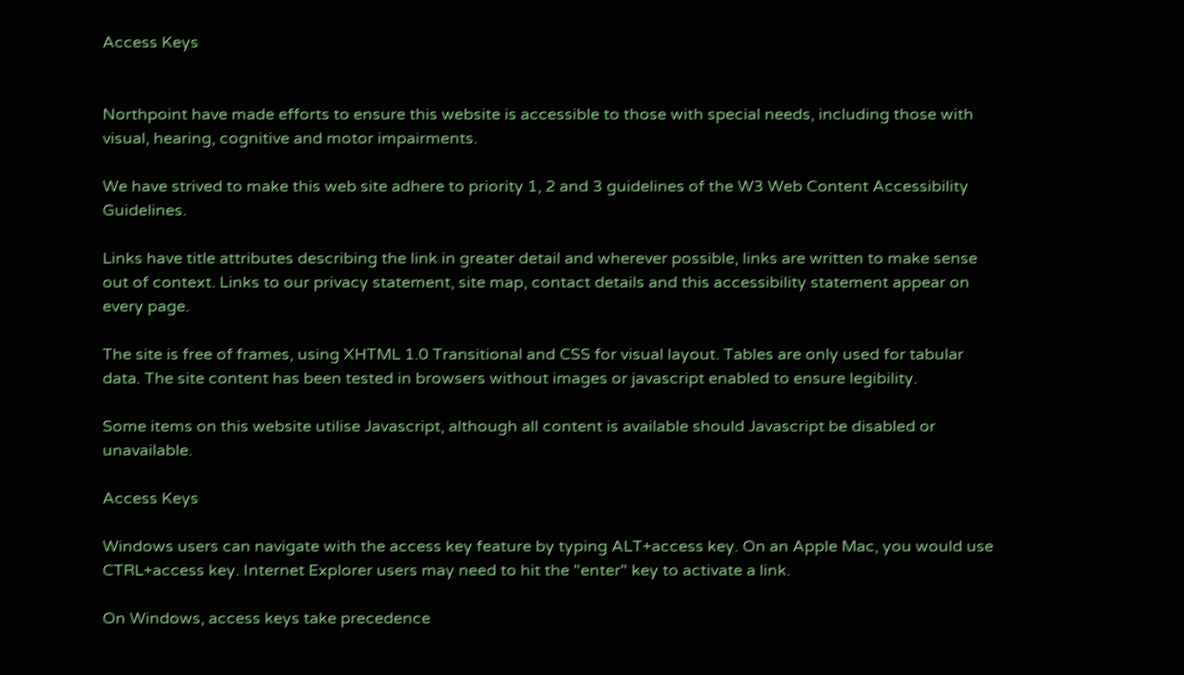Access Keys


Northpoint have made efforts to ensure this website is accessible to those with special needs, including those with visual, hearing, cognitive and motor impairments.

We have strived to make this web site adhere to priority 1, 2 and 3 guidelines of the W3 Web Content Accessibility Guidelines.

Links have title attributes describing the link in greater detail and wherever possible, links are written to make sense out of context. Links to our privacy statement, site map, contact details and this accessibility statement appear on every page.

The site is free of frames, using XHTML 1.0 Transitional and CSS for visual layout. Tables are only used for tabular data. The site content has been tested in browsers without images or javascript enabled to ensure legibility.

Some items on this website utilise Javascript, although all content is available should Javascript be disabled or unavailable.

Access Keys

Windows users can navigate with the access key feature by typing ALT+access key. On an Apple Mac, you would use CTRL+access key. Internet Explorer users may need to hit the "enter" key to activate a link.

On Windows, access keys take precedence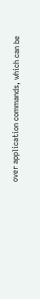over application commands, which can be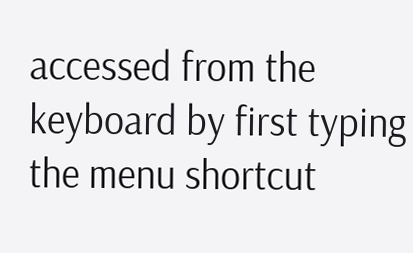accessed from the keyboard by first typing the menu shortcut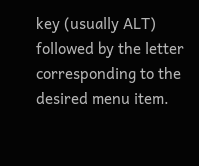key (usually ALT) followed by the letter corresponding to the desired menu item.